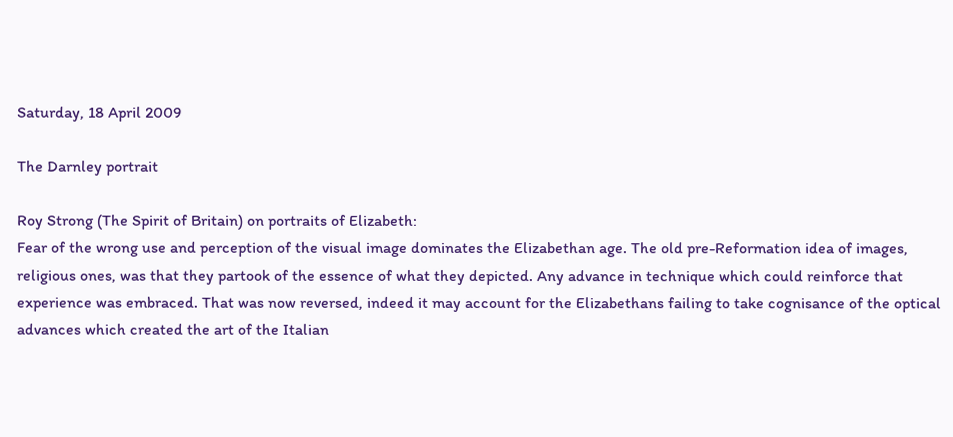Saturday, 18 April 2009

The Darnley portrait

Roy Strong (The Spirit of Britain) on portraits of Elizabeth:
Fear of the wrong use and perception of the visual image dominates the Elizabethan age. The old pre-Reformation idea of images, religious ones, was that they partook of the essence of what they depicted. Any advance in technique which could reinforce that experience was embraced. That was now reversed, indeed it may account for the Elizabethans failing to take cognisance of the optical advances which created the art of the Italian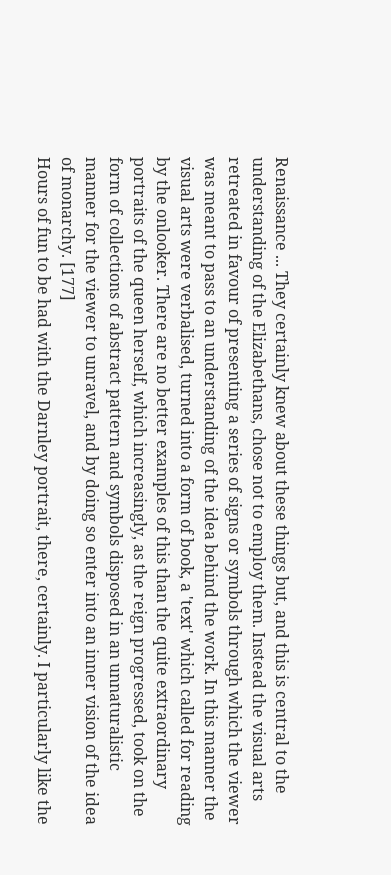Renaissance ... They certainly knew about these things but, and this is central to the understanding of the Elizabethans, chose not to employ them. Instead the visual arts retreated in favour of presenting a series of signs or symbols through which the viewer was meant to pass to an understanding of the idea behind the work. In this manner the visual arts were verbalised, turned into a form of book, a 'text' which called for reading by the onlooker. There are no better examples of this than the quite extraordinary portraits of the queen herself, which increasingly, as the reign progressed, took on the form of collections of abstract pattern and symbols disposed in an unnaturalistic manner for the viewer to unravel, and by doing so enter into an inner vision of the idea of monarchy. [177]
Hours of fun to be had with the Darnley portrait, there, certainly. I particularly like the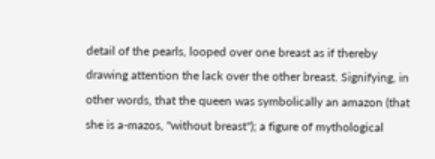detail of the pearls, looped over one breast as if thereby drawing attention the lack over the other breast. Signifying, in other words, that the queen was symbolically an amazon (that she is a-mazos, "without breast"); a figure of mythological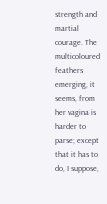strength and martial courage. The multicoloured feathers emerging, it seems, from her vagina is harder to parse; except that it has to do, I suppose,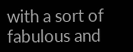with a sort of fabulous and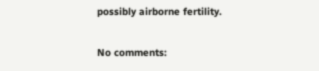possibly airborne fertility.

No comments: